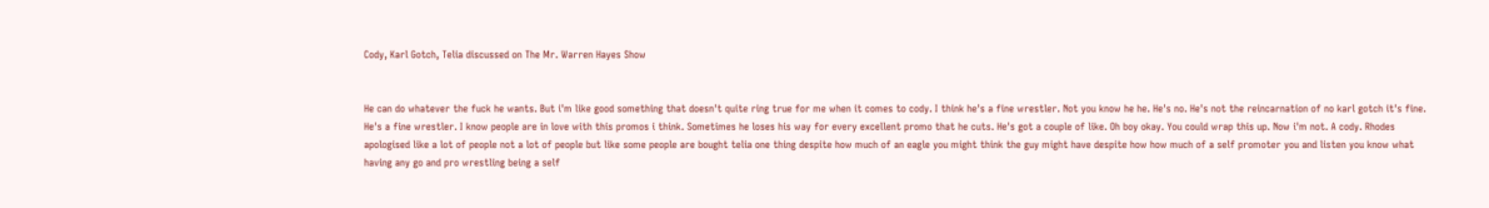Cody, Karl Gotch, Telia discussed on The Mr. Warren Hayes Show


He can do whatever the fuck he wants. But i'm like good something that doesn't quite ring true for me when it comes to cody. I think he's a fine wrestler. Not you know he he. He's no. He's not the reincarnation of no karl gotch it's fine. He's a fine wrestler. I know people are in love with this promos i think. Sometimes he loses his way for every excellent promo that he cuts. He's got a couple of like. Oh boy okay. You could wrap this up. Now i'm not. A cody. Rhodes apologised like a lot of people not a lot of people but like some people are bought telia one thing despite how much of an eagle you might think the guy might have despite how how much of a self promoter you and listen you know what having any go and pro wrestling being a self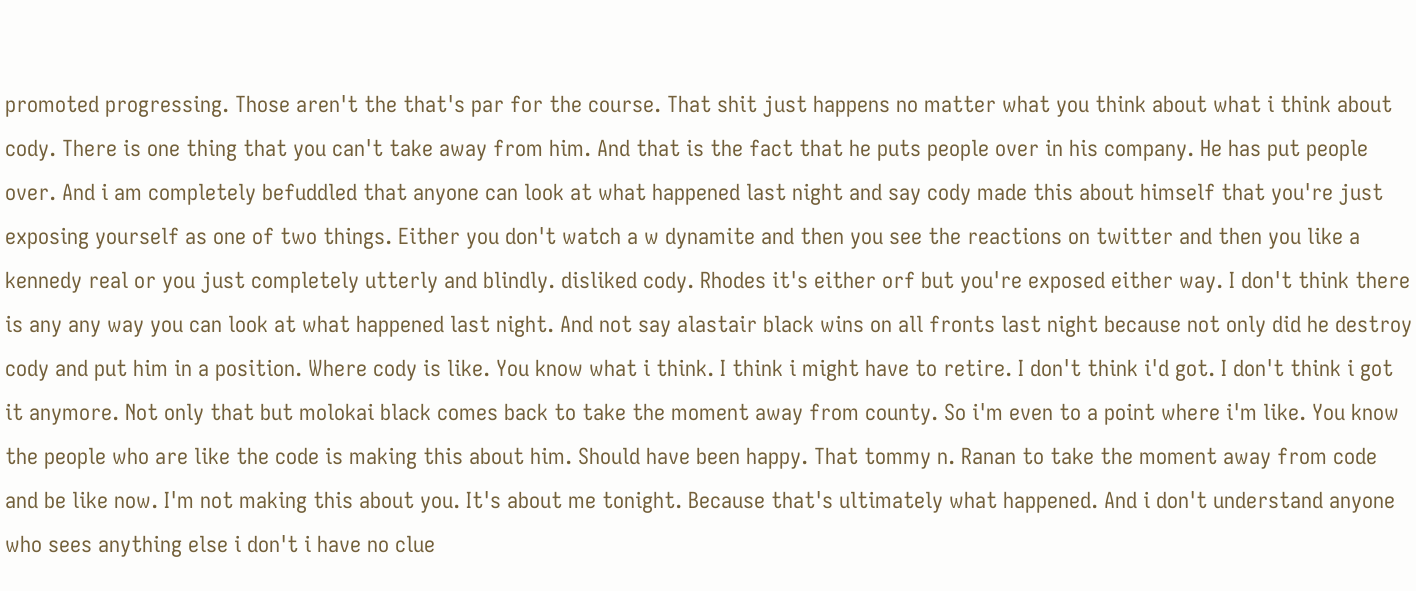promoted progressing. Those aren't the that's par for the course. That shit just happens no matter what you think about what i think about cody. There is one thing that you can't take away from him. And that is the fact that he puts people over in his company. He has put people over. And i am completely befuddled that anyone can look at what happened last night and say cody made this about himself that you're just exposing yourself as one of two things. Either you don't watch a w dynamite and then you see the reactions on twitter and then you like a kennedy real or you just completely utterly and blindly. disliked cody. Rhodes it's either orf but you're exposed either way. I don't think there is any any way you can look at what happened last night. And not say alastair black wins on all fronts last night because not only did he destroy cody and put him in a position. Where cody is like. You know what i think. I think i might have to retire. I don't think i'd got. I don't think i got it anymore. Not only that but molokai black comes back to take the moment away from county. So i'm even to a point where i'm like. You know the people who are like the code is making this about him. Should have been happy. That tommy n. Ranan to take the moment away from code and be like now. I'm not making this about you. It's about me tonight. Because that's ultimately what happened. And i don't understand anyone who sees anything else i don't i have no clue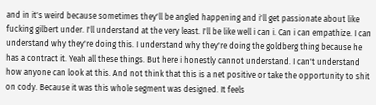and in it's weird because sometimes they'll be angled happening and i'll get passionate about like fucking gilbert under. I'll understand at the very least. I'll be like well i can i. Can i can empathize. I can understand why they're doing this. I understand why they're doing the goldberg thing because he has a contract it. Yeah all these things. But here i honestly cannot understand. I can't understand how anyone can look at this. And not think that this is a net positive or take the opportunity to shit on cody. Because it was this whole segment was designed. It feels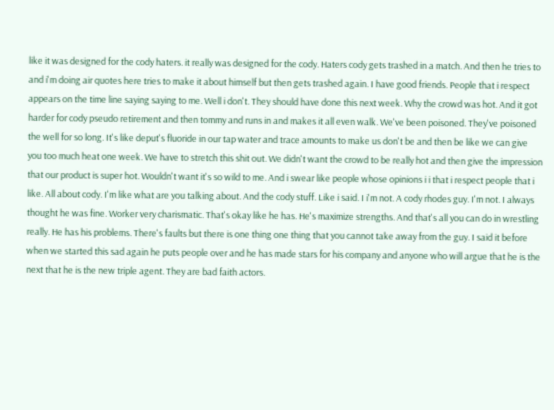like it was designed for the cody haters. it really was designed for the cody. Haters cody gets trashed in a match. And then he tries to and i'm doing air quotes here tries to make it about himself but then gets trashed again. I have good friends. People that i respect appears on the time line saying saying to me. Well i don't. They should have done this next week. Why the crowd was hot. And it got harder for cody pseudo retirement and then tommy and runs in and makes it all even walk. We've been poisoned. They've poisoned the well for so long. It's like deput's fluoride in our tap water and trace amounts to make us don't be and then be like we can give you too much heat one week. We have to stretch this shit out. We didn't want the crowd to be really hot and then give the impression that our product is super hot. Wouldn't want it's so wild to me. And i swear like people whose opinions i i that i respect people that i like. All about cody. I'm like what are you talking about. And the cody stuff. Like i said. I i'm not. A cody rhodes guy. I'm not. I always thought he was fine. Worker very charismatic. That's okay like he has. He's maximize strengths. And that's all you can do in wrestling really. He has his problems. There's faults but there is one thing one thing that you cannot take away from the guy. I said it before when we started this sad again he puts people over and he has made stars for his company and anyone who will argue that he is the next that he is the new triple agent. They are bad faith actors.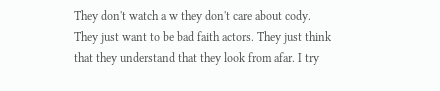They don't watch a w they don't care about cody. They just want to be bad faith actors. They just think that they understand that they look from afar. I try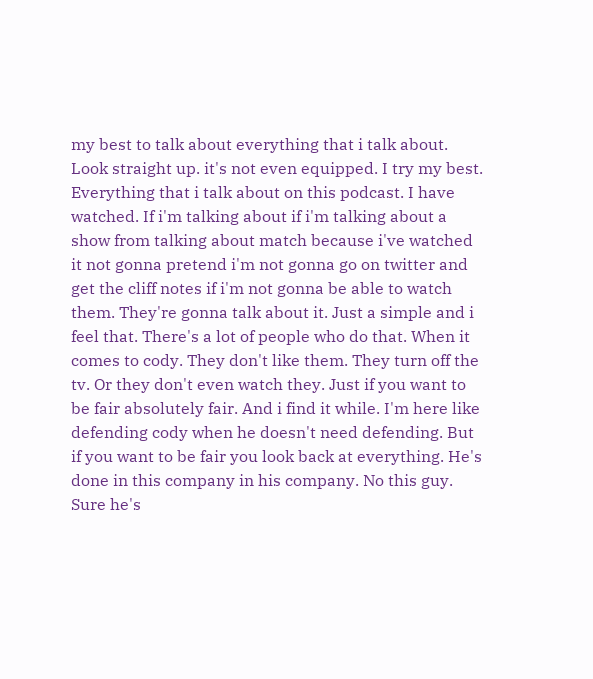my best to talk about everything that i talk about. Look straight up. it's not even equipped. I try my best. Everything that i talk about on this podcast. I have watched. If i'm talking about if i'm talking about a show from talking about match because i've watched it not gonna pretend i'm not gonna go on twitter and get the cliff notes if i'm not gonna be able to watch them. They're gonna talk about it. Just a simple and i feel that. There's a lot of people who do that. When it comes to cody. They don't like them. They turn off the tv. Or they don't even watch they. Just if you want to be fair absolutely fair. And i find it while. I'm here like defending cody when he doesn't need defending. But if you want to be fair you look back at everything. He's done in this company in his company. No this guy. Sure he's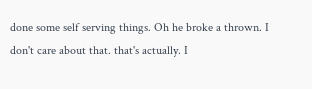done some self serving things. Oh he broke a thrown. I don't care about that. that's actually. I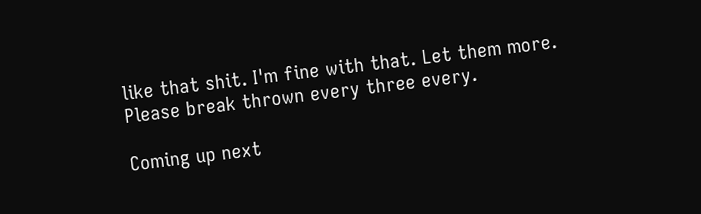like that shit. I'm fine with that. Let them more. Please break thrown every three every.

Coming up next